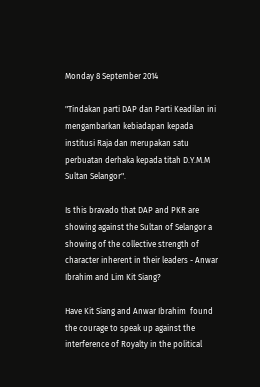Monday 8 September 2014

"Tindakan parti DAP dan Parti Keadilan ini mengambarkan kebiadapan kepada institusi Raja dan merupakan satu perbuatan derhaka kepada titah D.Y.M.M Sultan Selangor".

Is this bravado that DAP and PKR are showing against the Sultan of Selangor a showing of the collective strength of character inherent in their leaders - Anwar Ibrahim and Lim Kit Siang?

Have Kit Siang and Anwar Ibrahim  found the courage to speak up against the interference of Royalty in the political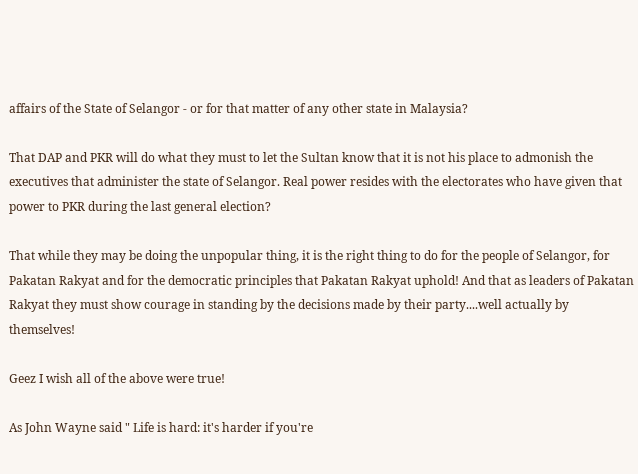affairs of the State of Selangor - or for that matter of any other state in Malaysia?

That DAP and PKR will do what they must to let the Sultan know that it is not his place to admonish the executives that administer the state of Selangor. Real power resides with the electorates who have given that power to PKR during the last general election?

That while they may be doing the unpopular thing, it is the right thing to do for the people of Selangor, for Pakatan Rakyat and for the democratic principles that Pakatan Rakyat uphold! And that as leaders of Pakatan Rakyat they must show courage in standing by the decisions made by their party....well actually by themselves!

Geez I wish all of the above were true!

As John Wayne said " Life is hard: it's harder if you're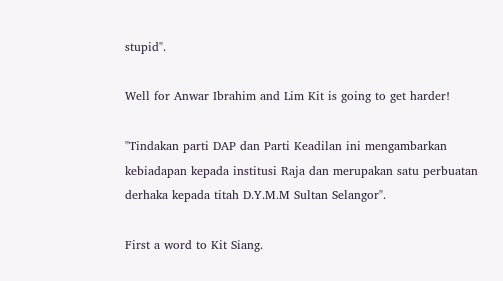stupid".

Well for Anwar Ibrahim and Lim Kit is going to get harder!

"Tindakan parti DAP dan Parti Keadilan ini mengambarkan kebiadapan kepada institusi Raja dan merupakan satu perbuatan derhaka kepada titah D.Y.M.M Sultan Selangor".

First a word to Kit Siang.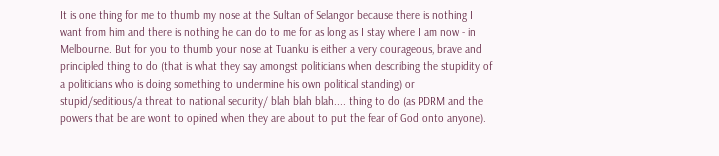It is one thing for me to thumb my nose at the Sultan of Selangor because there is nothing I want from him and there is nothing he can do to me for as long as I stay where I am now - in Melbourne. But for you to thumb your nose at Tuanku is either a very courageous, brave and principled thing to do (that is what they say amongst politicians when describing the stupidity of a politicians who is doing something to undermine his own political standing) or stupid/seditious/a threat to national security/ blah blah blah.... thing to do (as PDRM and the powers that be are wont to opined when they are about to put the fear of God onto anyone).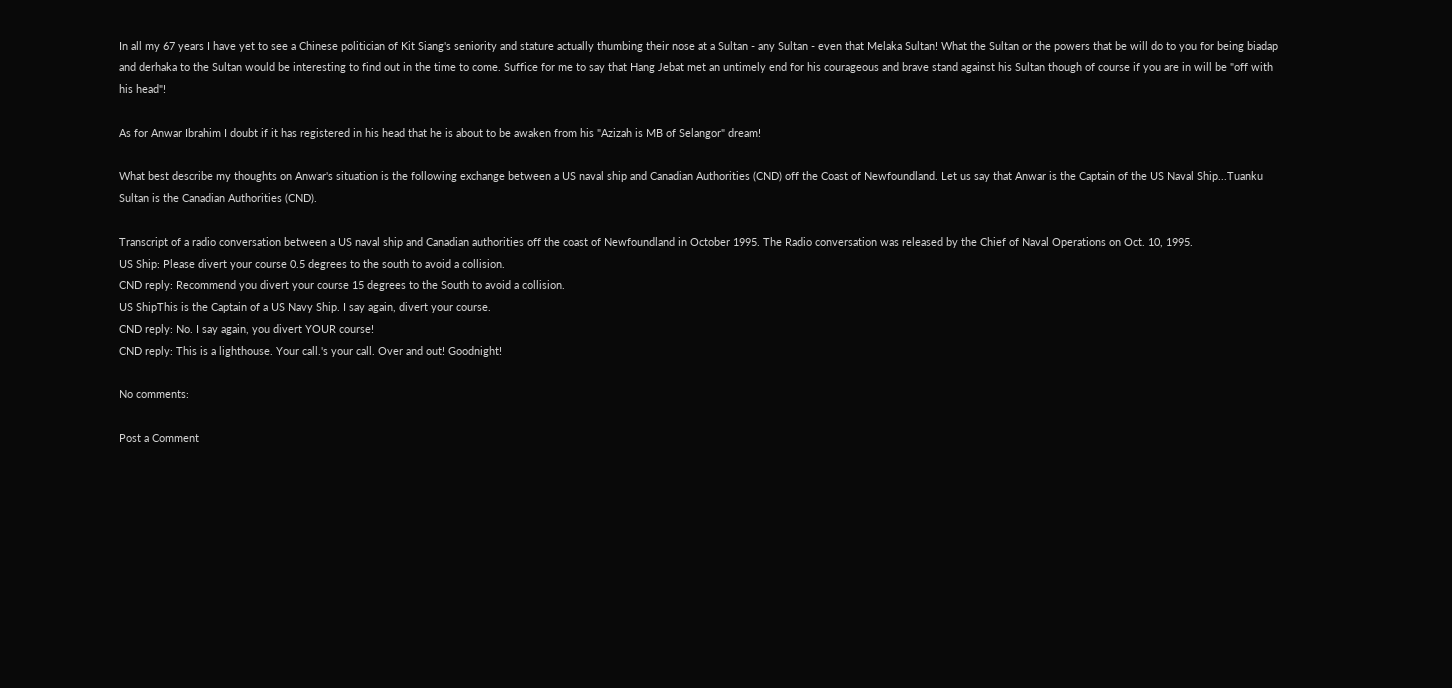In all my 67 years I have yet to see a Chinese politician of Kit Siang's seniority and stature actually thumbing their nose at a Sultan - any Sultan - even that Melaka Sultan! What the Sultan or the powers that be will do to you for being biadap and derhaka to the Sultan would be interesting to find out in the time to come. Suffice for me to say that Hang Jebat met an untimely end for his courageous and brave stand against his Sultan though of course if you are in will be "off with his head"!

As for Anwar Ibrahim I doubt if it has registered in his head that he is about to be awaken from his "Azizah is MB of Selangor" dream!

What best describe my thoughts on Anwar's situation is the following exchange between a US naval ship and Canadian Authorities (CND) off the Coast of Newfoundland. Let us say that Anwar is the Captain of the US Naval Ship...Tuanku Sultan is the Canadian Authorities (CND).

Transcript of a radio conversation between a US naval ship and Canadian authorities off the coast of Newfoundland in October 1995. The Radio conversation was released by the Chief of Naval Operations on Oct. 10, 1995.
US Ship: Please divert your course 0.5 degrees to the south to avoid a collision.
CND reply: Recommend you divert your course 15 degrees to the South to avoid a collision.
US ShipThis is the Captain of a US Navy Ship. I say again, divert your course.
CND reply: No. I say again, you divert YOUR course!
CND reply: This is a lighthouse. Your call.'s your call. Over and out! Goodnight!

No comments:

Post a Comment